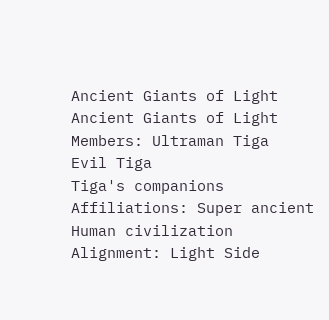Ancient Giants of Light
Ancient Giants of Light
Members: Ultraman Tiga
Evil Tiga
Tiga's companions
Affiliations: Super ancient Human civilization
Alignment: Light Side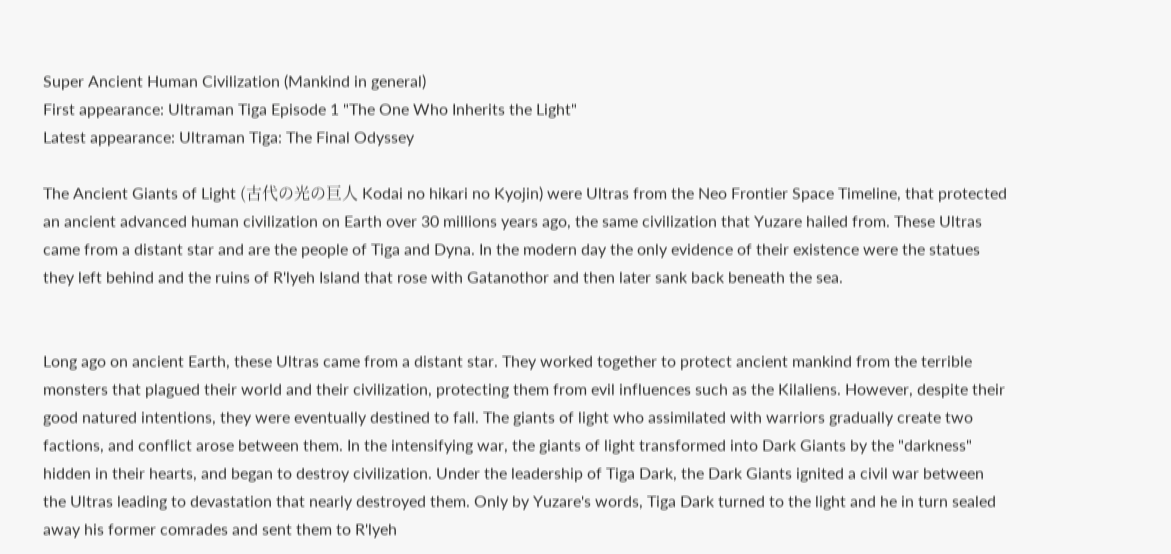Super Ancient Human Civilization (Mankind in general)
First appearance: Ultraman Tiga Episode 1 "The One Who Inherits the Light"
Latest appearance: Ultraman Tiga: The Final Odyssey

The Ancient Giants of Light (古代の光の巨人 Kodai no hikari no Kyojin) were Ultras from the Neo Frontier Space Timeline, that protected an ancient advanced human civilization on Earth over 30 millions years ago, the same civilization that Yuzare hailed from. These Ultras came from a distant star and are the people of Tiga and Dyna. In the modern day the only evidence of their existence were the statues they left behind and the ruins of R'lyeh Island that rose with Gatanothor and then later sank back beneath the sea.


Long ago on ancient Earth, these Ultras came from a distant star. They worked together to protect ancient mankind from the terrible monsters that plagued their world and their civilization, protecting them from evil influences such as the Kilaliens. However, despite their good natured intentions, they were eventually destined to fall. The giants of light who assimilated with warriors gradually create two factions, and conflict arose between them. In the intensifying war, the giants of light transformed into Dark Giants by the "darkness" hidden in their hearts, and began to destroy civilization. Under the leadership of Tiga Dark, the Dark Giants ignited a civil war between the Ultras leading to devastation that nearly destroyed them. Only by Yuzare's words, Tiga Dark turned to the light and he in turn sealed away his former comrades and sent them to R'lyeh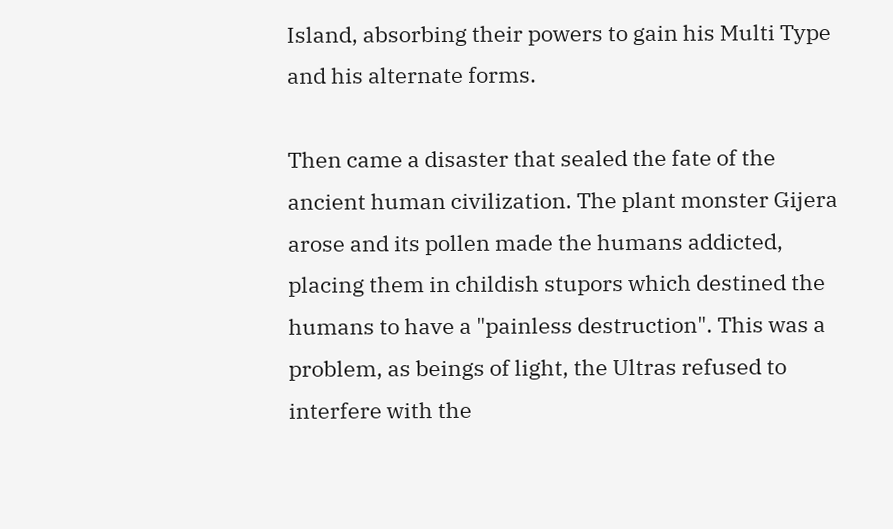Island, absorbing their powers to gain his Multi Type and his alternate forms.

Then came a disaster that sealed the fate of the ancient human civilization. The plant monster Gijera arose and its pollen made the humans addicted, placing them in childish stupors which destined the humans to have a "painless destruction". This was a problem, as beings of light, the Ultras refused to interfere with the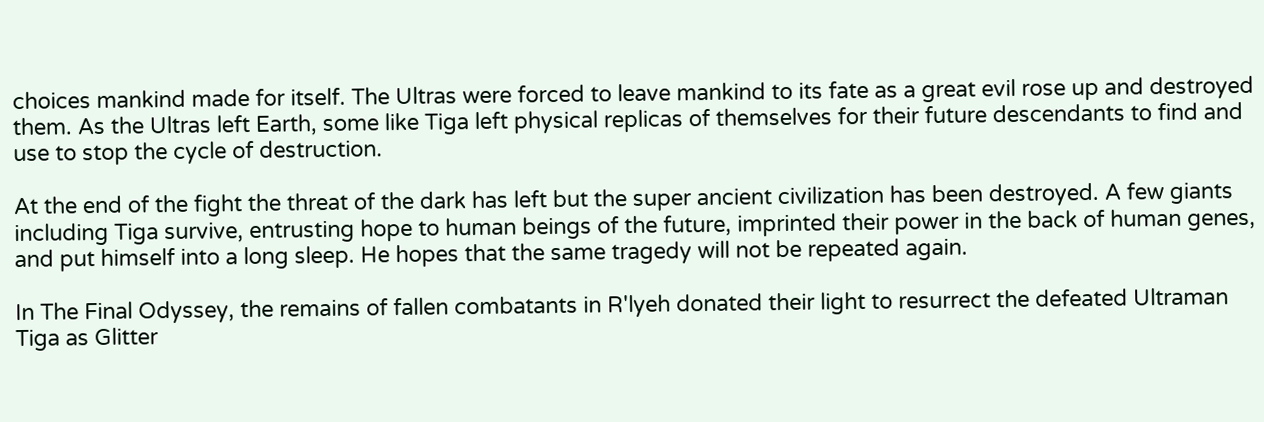choices mankind made for itself. The Ultras were forced to leave mankind to its fate as a great evil rose up and destroyed them. As the Ultras left Earth, some like Tiga left physical replicas of themselves for their future descendants to find and use to stop the cycle of destruction.

At the end of the fight the threat of the dark has left but the super ancient civilization has been destroyed. A few giants including Tiga survive, entrusting hope to human beings of the future, imprinted their power in the back of human genes, and put himself into a long sleep. He hopes that the same tragedy will not be repeated again.

In The Final Odyssey, the remains of fallen combatants in R'lyeh donated their light to resurrect the defeated Ultraman Tiga as Glitter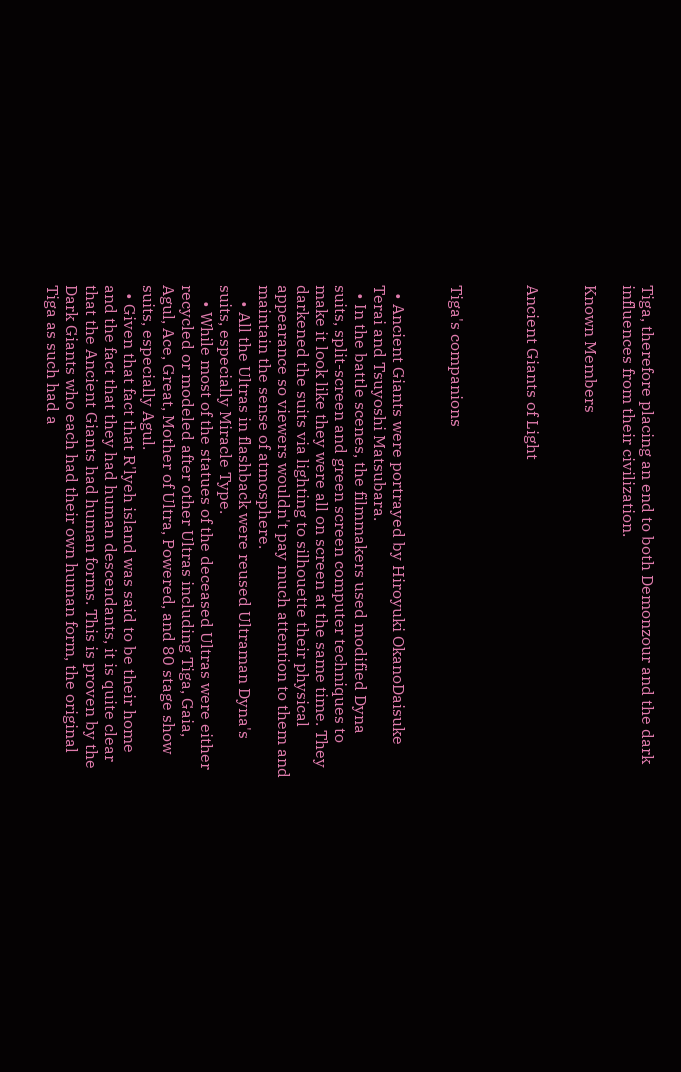Tiga, therefore placing an end to both Demonzour and the dark influences from their civilization.

Known Members


Ancient Giants of Light



Tiga's companions


  • Ancient Giants were portrayed by Hiroyuki OkanoDaisuke Terai and Tsuyoshi Matsubara.
  • In the battle scenes, the filmmakers used modified Dyna suits, split-screen and green screen computer techniques to make it look like they were all on screen at the same time. They darkened the suits via lighting to silhouette their physical appearance so viewers wouldn't pay much attention to them and maintain the sense of atmosphere.
    • All the Ultras in flashback were reused Ultraman Dyna's suits, especially Miracle Type.
    • While most of the statues of the deceased Ultras were either recycled or modeled after other Ultras including Tiga, Gaia, Agul, Ace, Great, Mother of Ultra, Powered, and 80 stage show suits, especially Agul.
  • Given that fact that R'lyeh island was said to be their home and the fact that they had human descendants, it is quite clear that the Ancient Giants had human forms. This is proven by the Dark Giants who each had their own human form, the original Tiga as such had a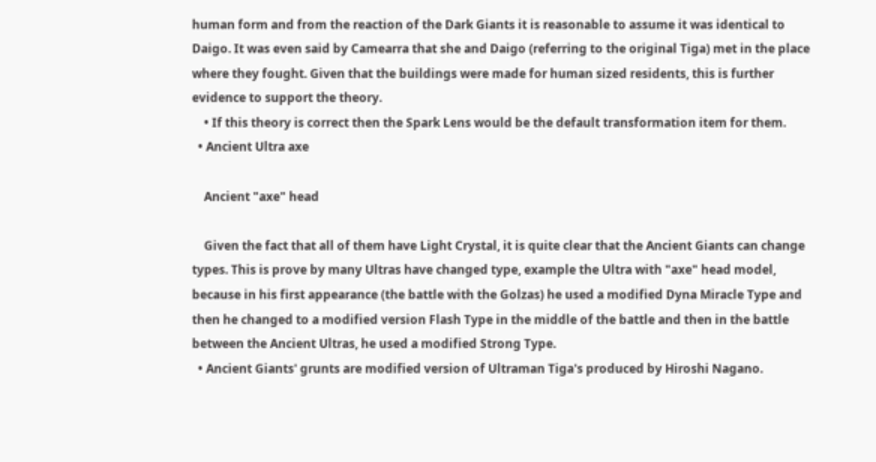human form and from the reaction of the Dark Giants it is reasonable to assume it was identical to Daigo. It was even said by Camearra that she and Daigo (referring to the original Tiga) met in the place where they fought. Given that the buildings were made for human sized residents, this is further evidence to support the theory.
    • If this theory is correct then the Spark Lens would be the default transformation item for them.
  • Ancient Ultra axe

    Ancient "axe" head

    Given the fact that all of them have Light Crystal, it is quite clear that the Ancient Giants can change types. This is prove by many Ultras have changed type, example the Ultra with "axe" head model, because in his first appearance (the battle with the Golzas) he used a modified Dyna Miracle Type and then he changed to a modified version Flash Type in the middle of the battle and then in the battle between the Ancient Ultras, he used a modified Strong Type.
  • Ancient Giants' grunts are modified version of Ultraman Tiga's produced by Hiroshi Nagano.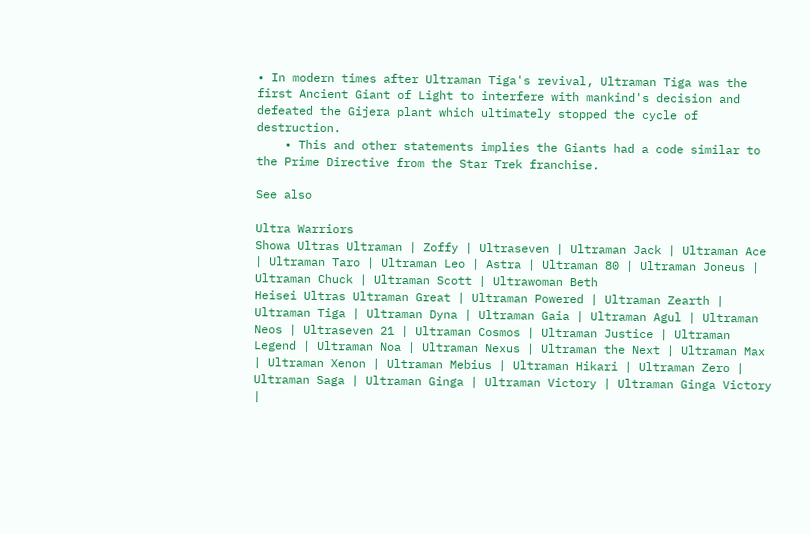• In modern times after Ultraman Tiga's revival, Ultraman Tiga was the first Ancient Giant of Light to interfere with mankind's decision and defeated the Gijera plant which ultimately stopped the cycle of destruction.
    • This and other statements implies the Giants had a code similar to the Prime Directive from the Star Trek franchise.

See also

Ultra Warriors
Showa Ultras Ultraman | Zoffy | Ultraseven | Ultraman Jack | Ultraman Ace | Ultraman Taro | Ultraman Leo | Astra | Ultraman 80 | Ultraman Joneus | Ultraman Chuck | Ultraman Scott | Ultrawoman Beth
Heisei Ultras Ultraman Great | Ultraman Powered | Ultraman Zearth | Ultraman Tiga | Ultraman Dyna | Ultraman Gaia | Ultraman Agul | Ultraman Neos | Ultraseven 21 | Ultraman Cosmos | Ultraman Justice | Ultraman Legend | Ultraman Noa | Ultraman Nexus | Ultraman the Next | Ultraman Max | Ultraman Xenon | Ultraman Mebius | Ultraman Hikari | Ultraman Zero | Ultraman Saga | Ultraman Ginga | Ultraman Victory | Ultraman Ginga Victory |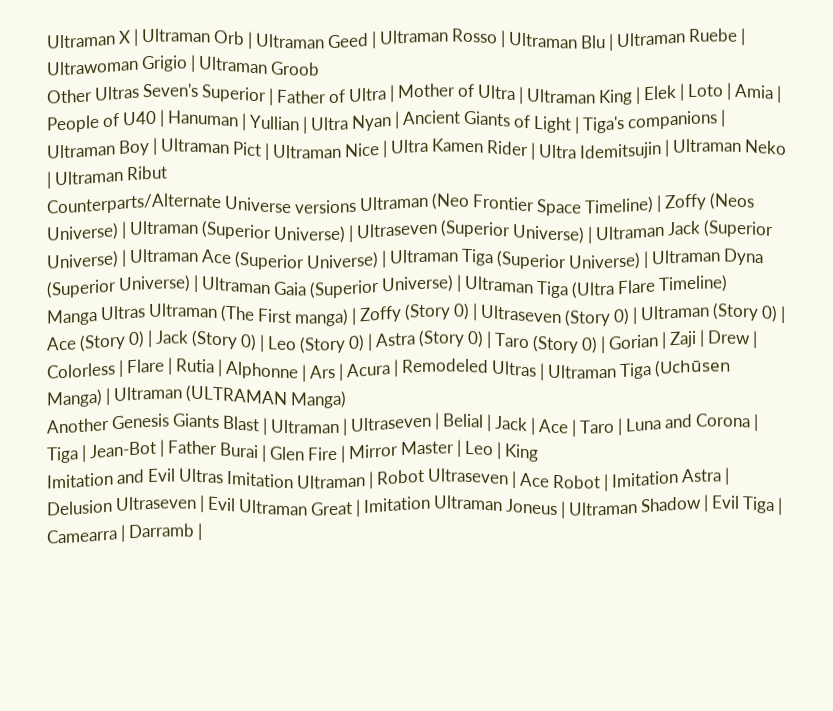Ultraman X | Ultraman Orb | Ultraman Geed | Ultraman Rosso | Ultraman Blu | Ultraman Ruebe | Ultrawoman Grigio | Ultraman Groob
Other Ultras Seven's Superior | Father of Ultra | Mother of Ultra | Ultraman King | Elek | Loto | Amia | People of U40 | Hanuman | Yullian | Ultra Nyan | Ancient Giants of Light | Tiga's companions | Ultraman Boy | Ultraman Pict | Ultraman Nice | Ultra Kamen Rider | Ultra Idemitsujin | Ultraman Neko | Ultraman Ribut
Counterparts/Alternate Universe versions Ultraman (Neo Frontier Space Timeline) | Zoffy (Neos Universe) | Ultraman (Superior Universe) | Ultraseven (Superior Universe) | Ultraman Jack (Superior Universe) | Ultraman Ace (Superior Universe) | Ultraman Tiga (Superior Universe) | Ultraman Dyna (Superior Universe) | Ultraman Gaia (Superior Universe) | Ultraman Tiga (Ultra Flare Timeline)
Manga Ultras Ultraman (The First manga) | Zoffy (Story 0) | Ultraseven (Story 0) | Ultraman (Story 0) | Ace (Story 0) | Jack (Story 0) | Leo (Story 0) | Astra (Story 0) | Taro (Story 0) | Gorian | Zaji | Drew | Colorless | Flare | Rutia | Alphonne | Ars | Acura | Remodeled Ultras | Ultraman Tiga (Uchūsen Manga) | Ultraman (ULTRAMAN Manga)
Another Genesis Giants Blast | Ultraman | Ultraseven | Belial | Jack | Ace | Taro | Luna and Corona | Tiga | Jean-Bot | Father Burai | Glen Fire | Mirror Master | Leo | King
Imitation and Evil Ultras Imitation Ultraman | Robot Ultraseven | Ace Robot | Imitation Astra | Delusion Ultraseven | Evil Ultraman Great | Imitation Ultraman Joneus | Ultraman Shadow | Evil Tiga | Camearra | Darramb |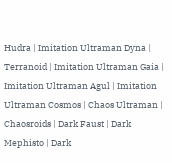Hudra | Imitation Ultraman Dyna | Terranoid | Imitation Ultraman Gaia | Imitation Ultraman Agul | Imitation Ultraman Cosmos | Chaos Ultraman | Chaosroids | Dark Faust | Dark Mephisto | Dark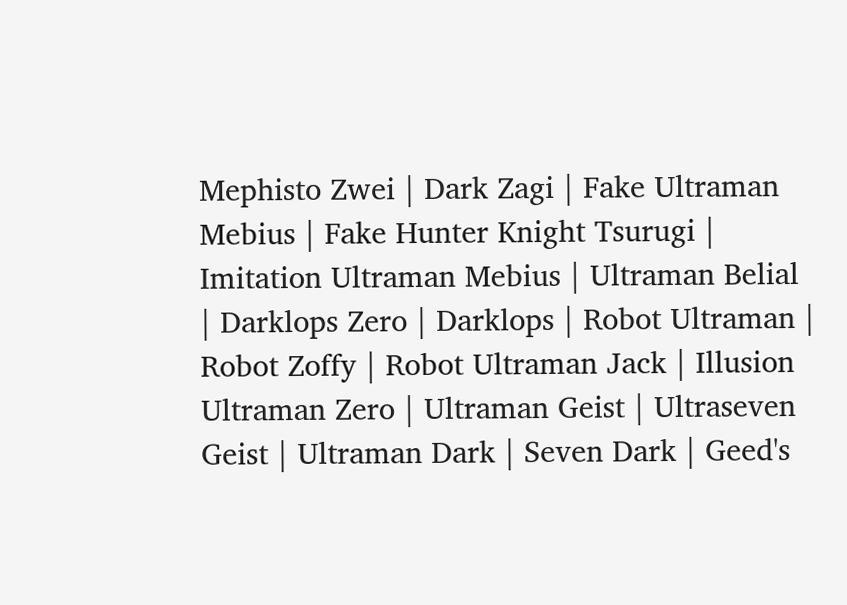Mephisto Zwei | Dark Zagi | Fake Ultraman Mebius | Fake Hunter Knight Tsurugi | Imitation Ultraman Mebius | Ultraman Belial | Darklops Zero | Darklops | Robot Ultraman | Robot Zoffy | Robot Ultraman Jack | Illusion Ultraman Zero | Ultraman Geist | Ultraseven Geist | Ultraman Dark | Seven Dark | Geed's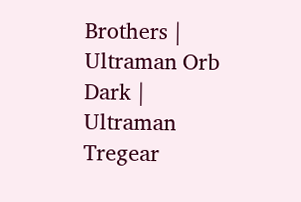Brothers | Ultraman Orb Dark | Ultraman Tregear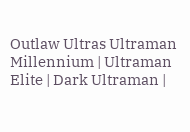Outlaw Ultras Ultraman Millennium | Ultraman Elite | Dark Ultraman |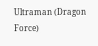Ultraman (Dragon Force)